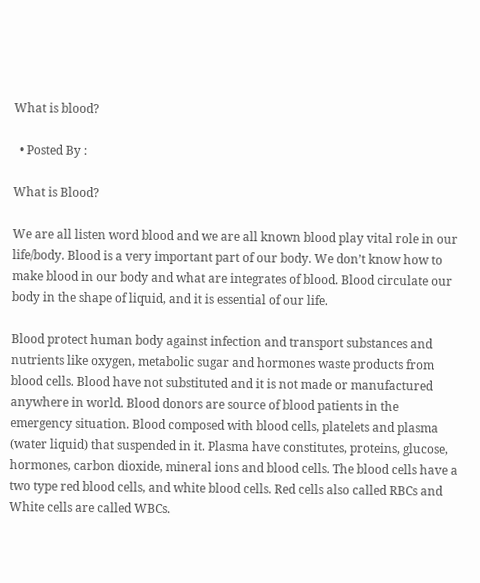What is blood?

  • Posted By :

What is Blood?

We are all listen word blood and we are all known blood play vital role in our life/body. Blood is a very important part of our body. We don’t know how to make blood in our body and what are integrates of blood. Blood circulate our body in the shape of liquid, and it is essential of our life.

Blood protect human body against infection and transport substances and nutrients like oxygen, metabolic sugar and hormones waste products from blood cells. Blood have not substituted and it is not made or manufactured anywhere in world. Blood donors are source of blood patients in the emergency situation. Blood composed with blood cells, platelets and plasma (water liquid) that suspended in it. Plasma have constitutes, proteins, glucose, hormones, carbon dioxide, mineral ions and blood cells. The blood cells have a two type red blood cells, and white blood cells. Red cells also called RBCs and White cells are called WBCs.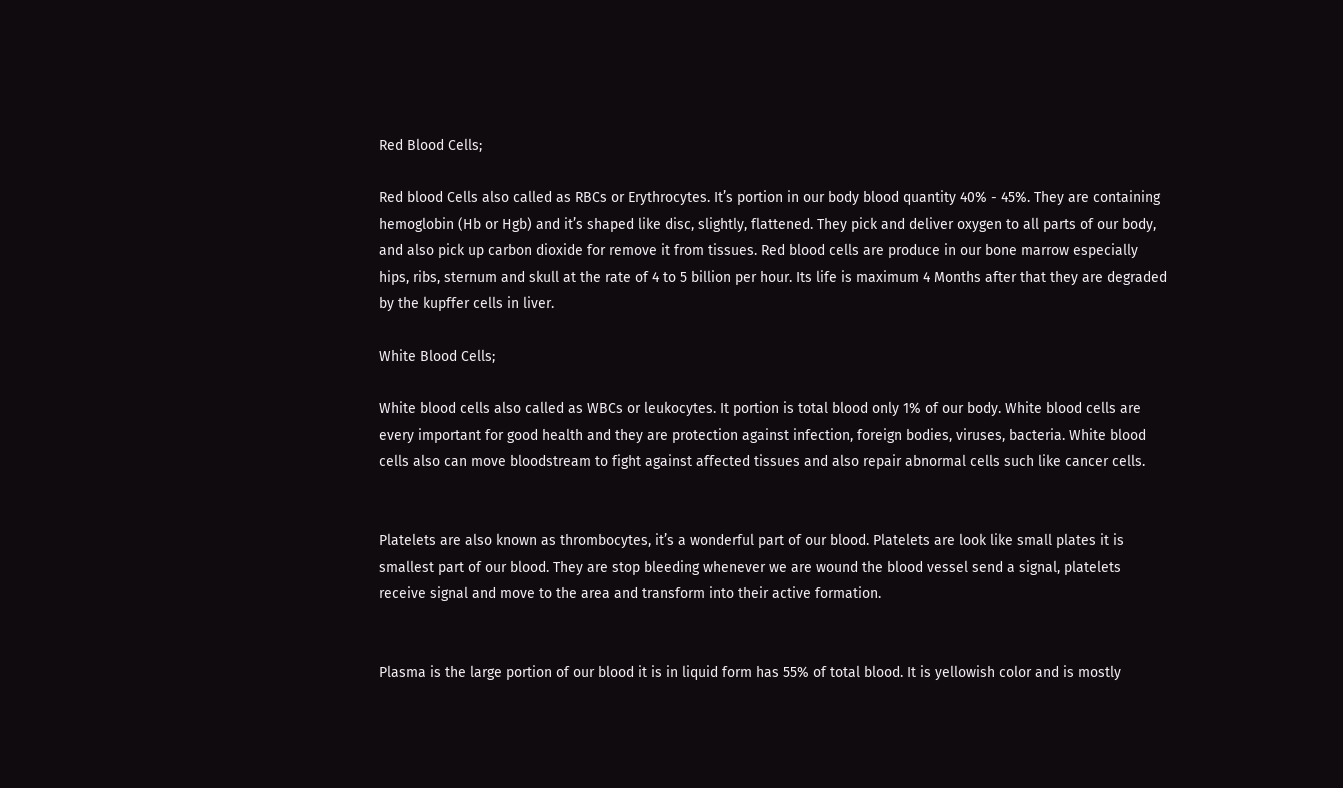Red Blood Cells;

Red blood Cells also called as RBCs or Erythrocytes. It’s portion in our body blood quantity 40% - 45%. They are containing hemoglobin (Hb or Hgb) and it’s shaped like disc, slightly, flattened. They pick and deliver oxygen to all parts of our body, and also pick up carbon dioxide for remove it from tissues. Red blood cells are produce in our bone marrow especially hips, ribs, sternum and skull at the rate of 4 to 5 billion per hour. Its life is maximum 4 Months after that they are degraded by the kupffer cells in liver.

White Blood Cells;

White blood cells also called as WBCs or leukocytes. It portion is total blood only 1% of our body. White blood cells are every important for good health and they are protection against infection, foreign bodies, viruses, bacteria. White blood cells also can move bloodstream to fight against affected tissues and also repair abnormal cells such like cancer cells.


Platelets are also known as thrombocytes, it’s a wonderful part of our blood. Platelets are look like small plates it is smallest part of our blood. They are stop bleeding whenever we are wound the blood vessel send a signal, platelets receive signal and move to the area and transform into their active formation.


Plasma is the large portion of our blood it is in liquid form has 55% of total blood. It is yellowish color and is mostly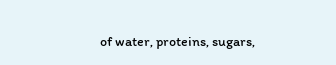of water, proteins, sugars,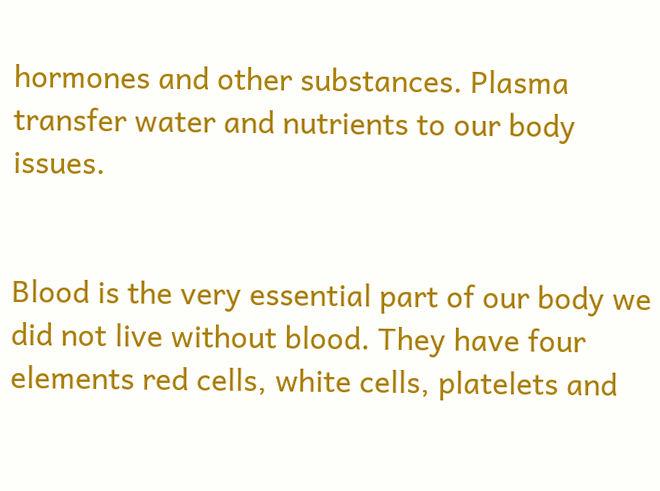hormones and other substances. Plasma transfer water and nutrients to our body issues.


Blood is the very essential part of our body we did not live without blood. They have four elements red cells, white cells, platelets and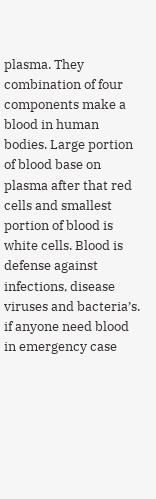plasma. They combination of four components make a blood in human bodies. Large portion of blood base on plasma after that red cells and smallest portion of blood is white cells. Blood is defense against infections, disease viruses and bacteria’s. if anyone need blood in emergency case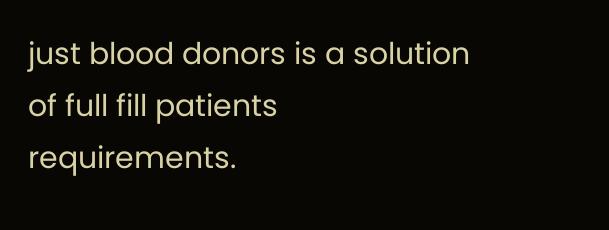just blood donors is a solution of full fill patients requirements.